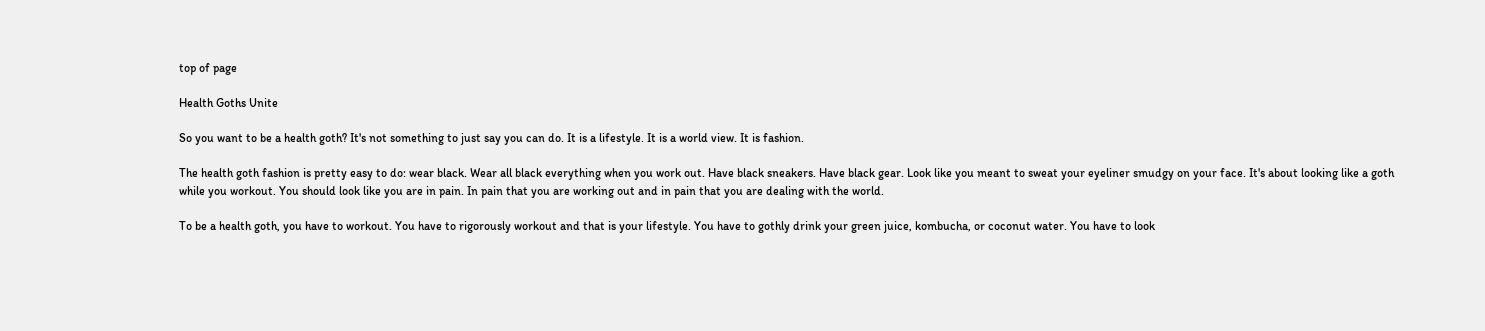top of page

Health Goths Unite

So you want to be a health goth? It's not something to just say you can do. It is a lifestyle. It is a world view. It is fashion.

The health goth fashion is pretty easy to do: wear black. Wear all black everything when you work out. Have black sneakers. Have black gear. Look like you meant to sweat your eyeliner smudgy on your face. It's about looking like a goth while you workout. You should look like you are in pain. In pain that you are working out and in pain that you are dealing with the world.

To be a health goth, you have to workout. You have to rigorously workout and that is your lifestyle. You have to gothly drink your green juice, kombucha, or coconut water. You have to look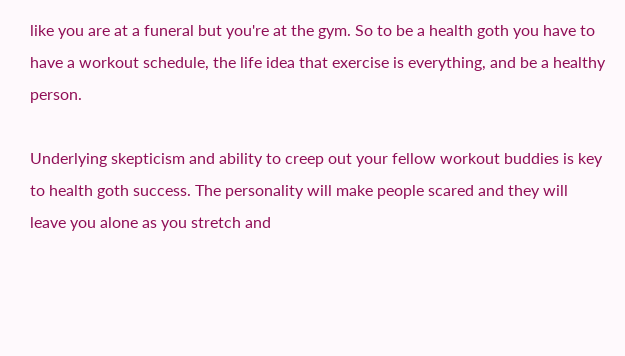like you are at a funeral but you're at the gym. So to be a health goth you have to have a workout schedule, the life idea that exercise is everything, and be a healthy person.

Underlying skepticism and ability to creep out your fellow workout buddies is key to health goth success. The personality will make people scared and they will leave you alone as you stretch and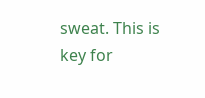sweat. This is key for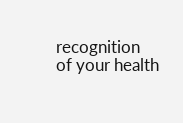recognition of your health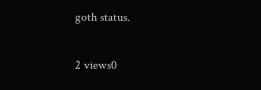goth status.

2 views0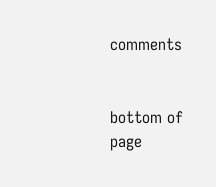comments


bottom of page